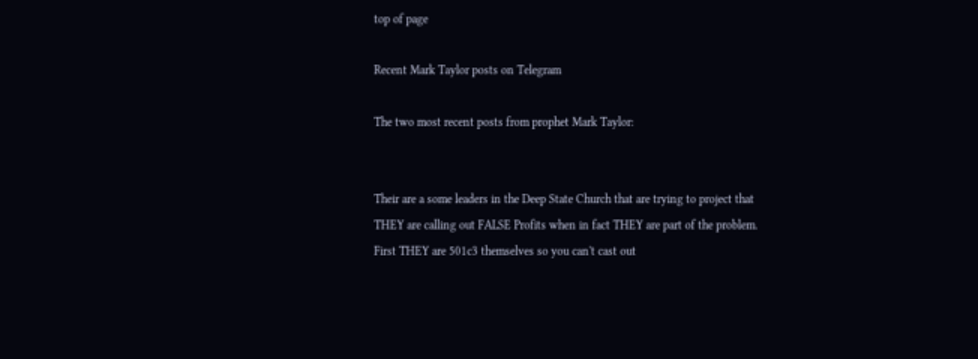top of page

Recent Mark Taylor posts on Telegram

The two most recent posts from prophet Mark Taylor:


Their are a some leaders in the Deep State Church that are trying to project that THEY are calling out FALSE Profits when in fact THEY are part of the problem. First THEY are 501c3 themselves so you can't cast out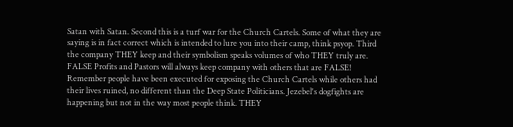Satan with Satan. Second this is a turf war for the Church Cartels. Some of what they are saying is in fact correct which is intended to lure you into their camp, think psyop. Third the company THEY keep and their symbolism speaks volumes of who THEY truly are. FALSE Profits and Pastors will always keep company with others that are FALSE! Remember people have been executed for exposing the Church Cartels while others had their lives ruined, no different than the Deep State Politicians. Jezebel's dogfights are happening but not in the way most people think. THEY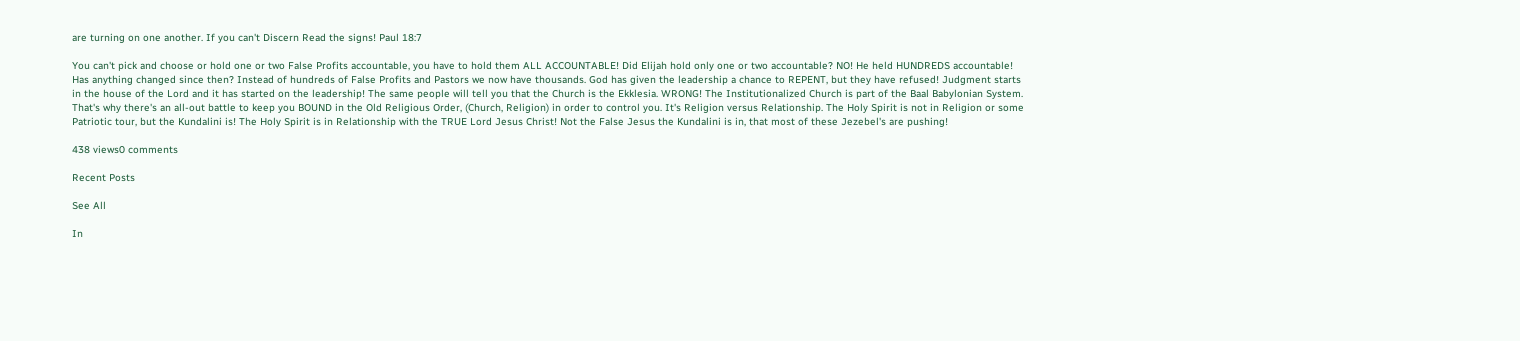are turning on one another. If you can't Discern Read the signs! Paul 18:7

You can't pick and choose or hold one or two False Profits accountable, you have to hold them ALL ACCOUNTABLE! Did Elijah hold only one or two accountable? NO! He held HUNDREDS accountable! Has anything changed since then? Instead of hundreds of False Profits and Pastors we now have thousands. God has given the leadership a chance to REPENT, but they have refused! Judgment starts in the house of the Lord and it has started on the leadership! The same people will tell you that the Church is the Ekklesia. WRONG! The Institutionalized Church is part of the Baal Babylonian System. That's why there's an all-out battle to keep you BOUND in the Old Religious Order, (Church, Religion) in order to control you. It's Religion versus Relationship. The Holy Spirit is not in Religion or some Patriotic tour, but the Kundalini is! The Holy Spirit is in Relationship with the TRUE Lord Jesus Christ! Not the False Jesus the Kundalini is in, that most of these Jezebel's are pushing!

438 views0 comments

Recent Posts

See All

In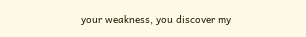your weakness, you discover my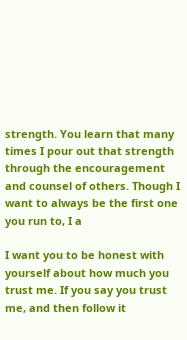strength. You learn that many times I pour out that strength through the encouragement and counsel of others. Though I want to always be the first one you run to, I a

I want you to be honest with yourself about how much you trust me. If you say you trust me, and then follow it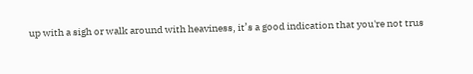up with a sigh or walk around with heaviness, it’s a good indication that you're not trus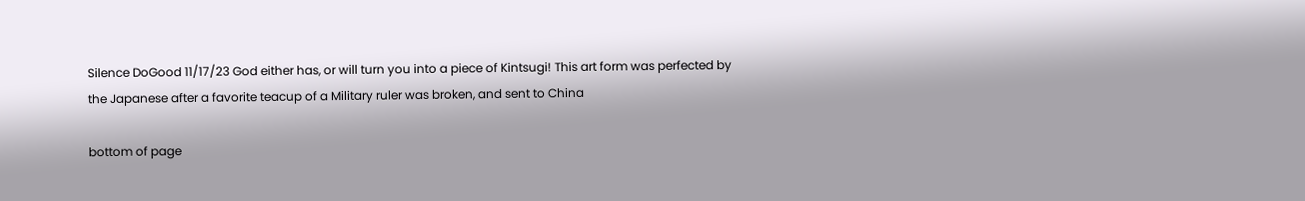Silence DoGood 11/17/23 God either has, or will turn you into a piece of Kintsugi! This art form was perfected by the Japanese after a favorite teacup of a Military ruler was broken, and sent to China

bottom of page